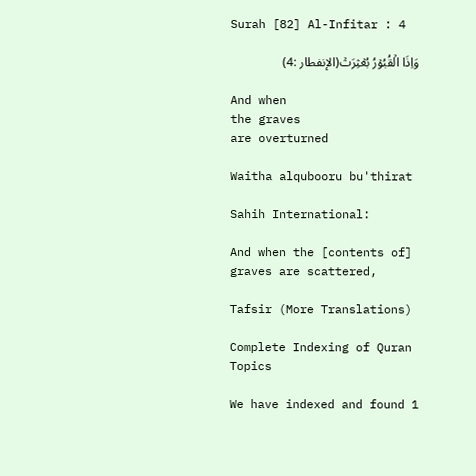Surah [82] Al-Infitar : 4

وَاِذَا الۡقُبُوۡرُ بُعۡثِرَتۡ(الإنفطار :4)

And when
the graves
are overturned

Waitha alqubooru bu'thirat

Sahih International:

And when the [contents of] graves are scattered,

Tafsir (More Translations)

Complete Indexing of Quran Topics

We have indexed and found 1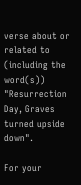verse about or related to (including the word(s)) "Resurrection Day, Graves turned upside down".

For your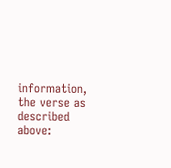information, the verse as described above: